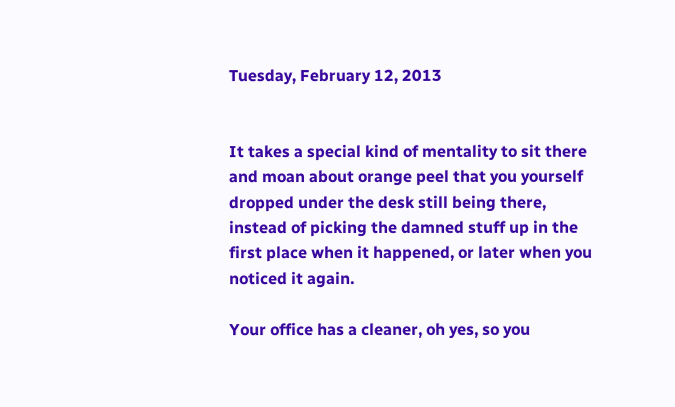Tuesday, February 12, 2013


It takes a special kind of mentality to sit there and moan about orange peel that you yourself dropped under the desk still being there, instead of picking the damned stuff up in the first place when it happened, or later when you noticed it again.

Your office has a cleaner, oh yes, so you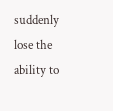suddenly lose the ability to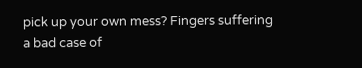pick up your own mess? Fingers suffering a bad case of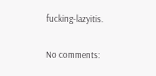fucking-lazyitis.

No comments: